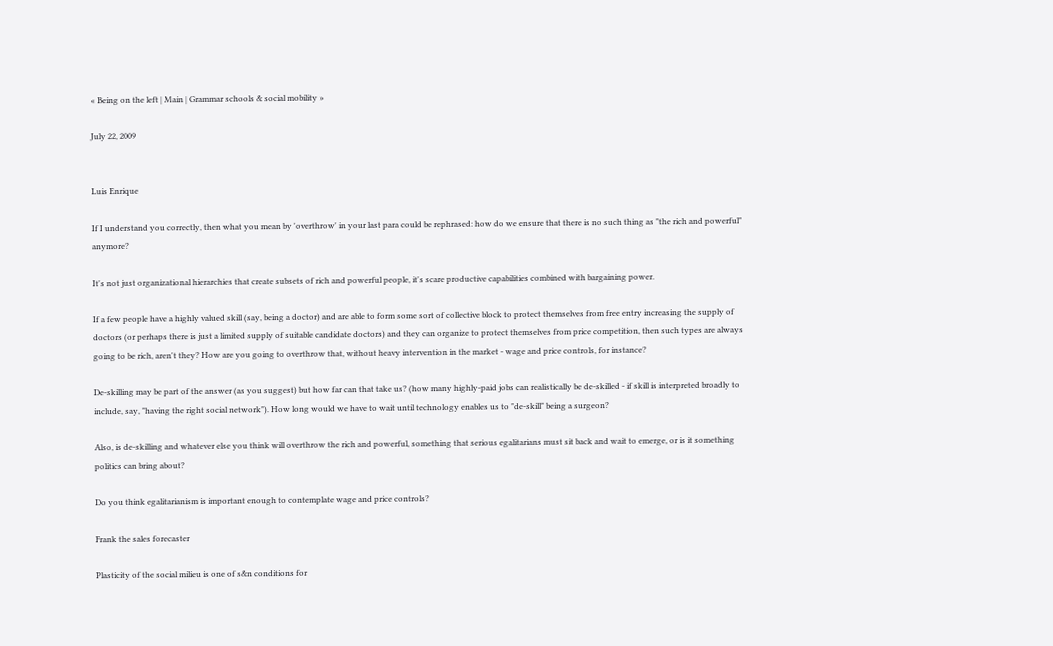« Being on the left | Main | Grammar schools & social mobility »

July 22, 2009


Luis Enrique

If I understand you correctly, then what you mean by 'overthrow' in your last para could be rephrased: how do we ensure that there is no such thing as "the rich and powerful" anymore?

It's not just organizational hierarchies that create subsets of rich and powerful people, it's scare productive capabilities combined with bargaining power.

If a few people have a highly valued skill (say, being a doctor) and are able to form some sort of collective block to protect themselves from free entry increasing the supply of doctors (or perhaps there is just a limited supply of suitable candidate doctors) and they can organize to protect themselves from price competition, then such types are always going to be rich, aren't they? How are you going to overthrow that, without heavy intervention in the market - wage and price controls, for instance?

De-skilling may be part of the answer (as you suggest) but how far can that take us? (how many highly-paid jobs can realistically be de-skilled - if skill is interpreted broadly to include, say, "having the right social network"). How long would we have to wait until technology enables us to "de-skill" being a surgeon?

Also, is de-skilling and whatever else you think will overthrow the rich and powerful, something that serious egalitarians must sit back and wait to emerge, or is it something politics can bring about?

Do you think egalitarianism is important enough to contemplate wage and price controls?

Frank the sales forecaster

Plasticity of the social milieu is one of s&n conditions for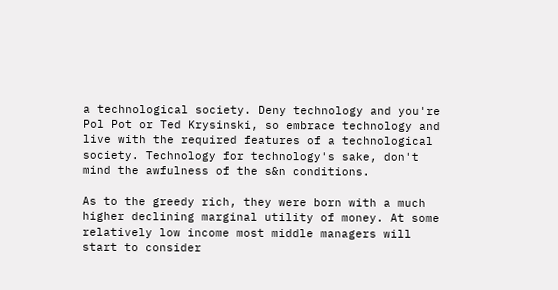a technological society. Deny technology and you're Pol Pot or Ted Krysinski, so embrace technology and live with the required features of a technological society. Technology for technology's sake, don't mind the awfulness of the s&n conditions.

As to the greedy rich, they were born with a much higher declining marginal utility of money. At some relatively low income most middle managers will start to consider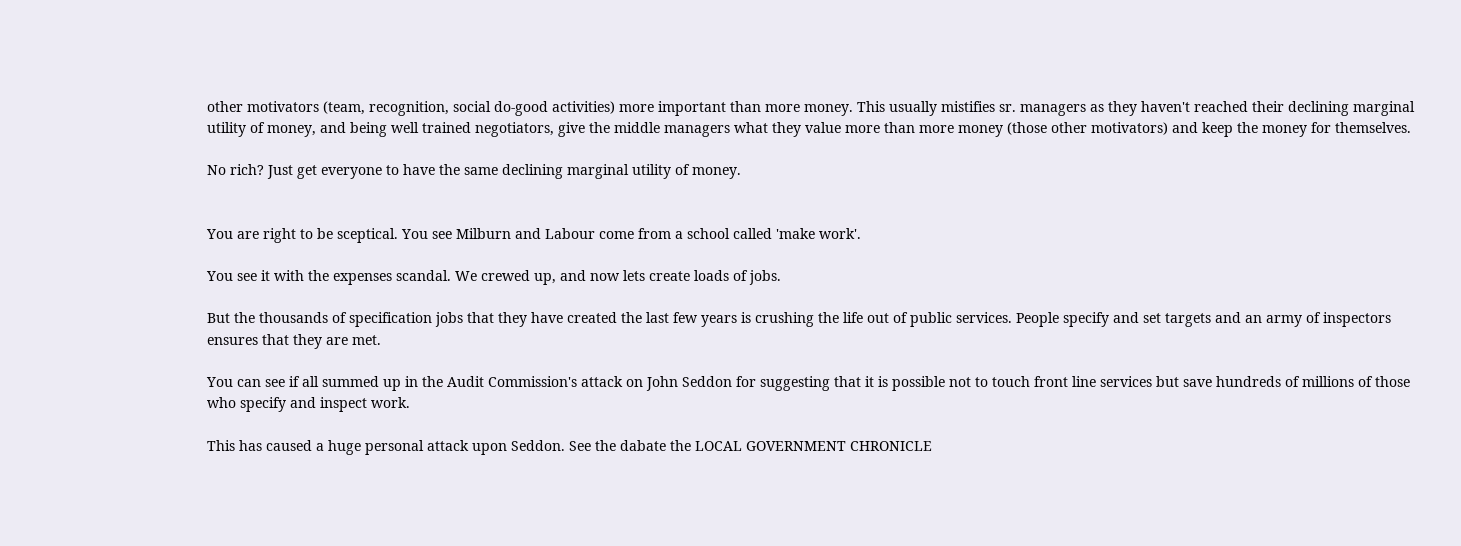other motivators (team, recognition, social do-good activities) more important than more money. This usually mistifies sr. managers as they haven't reached their declining marginal utility of money, and being well trained negotiators, give the middle managers what they value more than more money (those other motivators) and keep the money for themselves.

No rich? Just get everyone to have the same declining marginal utility of money.


You are right to be sceptical. You see Milburn and Labour come from a school called 'make work'.

You see it with the expenses scandal. We crewed up, and now lets create loads of jobs.

But the thousands of specification jobs that they have created the last few years is crushing the life out of public services. People specify and set targets and an army of inspectors ensures that they are met.

You can see if all summed up in the Audit Commission's attack on John Seddon for suggesting that it is possible not to touch front line services but save hundreds of millions of those who specify and inspect work.

This has caused a huge personal attack upon Seddon. See the dabate the LOCAL GOVERNMENT CHRONICLE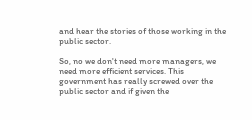and hear the stories of those working in the public sector.

So, no we don't need more managers, we need more efficient services. This government has really screwed over the public sector and if given the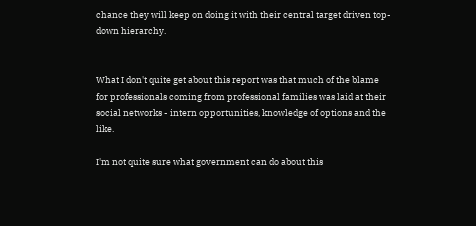chance they will keep on doing it with their central target driven top-down hierarchy.


What I don't quite get about this report was that much of the blame for professionals coming from professional families was laid at their social networks - intern opportunities, knowledge of options and the like.

I'm not quite sure what government can do about this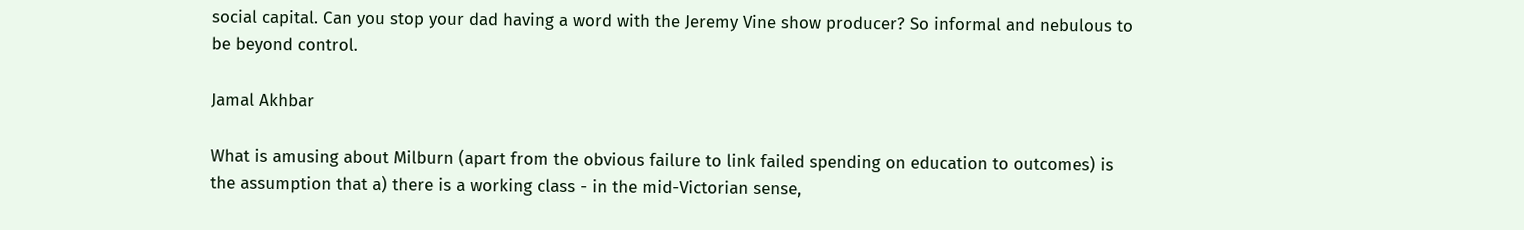social capital. Can you stop your dad having a word with the Jeremy Vine show producer? So informal and nebulous to be beyond control.

Jamal Akhbar

What is amusing about Milburn (apart from the obvious failure to link failed spending on education to outcomes) is the assumption that a) there is a working class - in the mid-Victorian sense,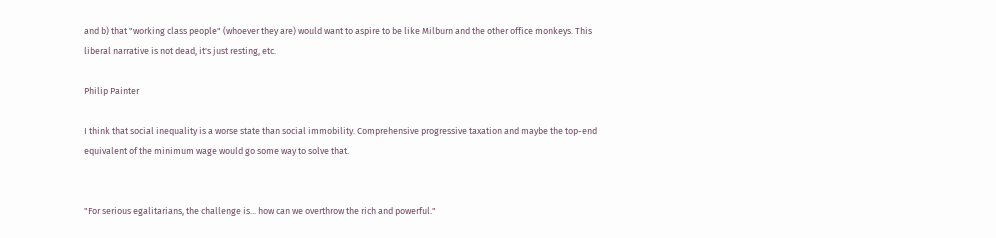and b) that "working class people" (whoever they are) would want to aspire to be like Milburn and the other office monkeys. This liberal narrative is not dead, it's just resting, etc.

Philip Painter

I think that social inequality is a worse state than social immobility. Comprehensive progressive taxation and maybe the top-end equivalent of the minimum wage would go some way to solve that.


"For serious egalitarians, the challenge is... how can we overthrow the rich and powerful."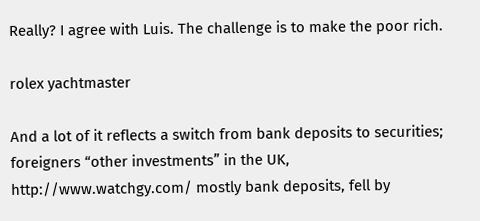Really? I agree with Luis. The challenge is to make the poor rich.

rolex yachtmaster

And a lot of it reflects a switch from bank deposits to securities; foreigners “other investments” in the UK, http://www.watchgy.com/ mostly bank deposits, fell by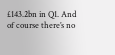£143.2bn in Q1. And of course there’s no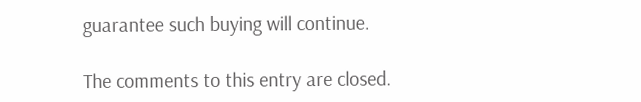guarantee such buying will continue.

The comments to this entry are closed.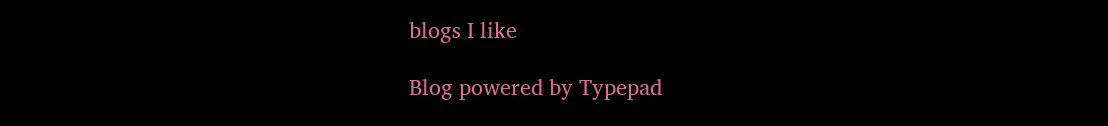blogs I like

Blog powered by Typepad